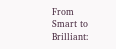From Smart to Brilliant: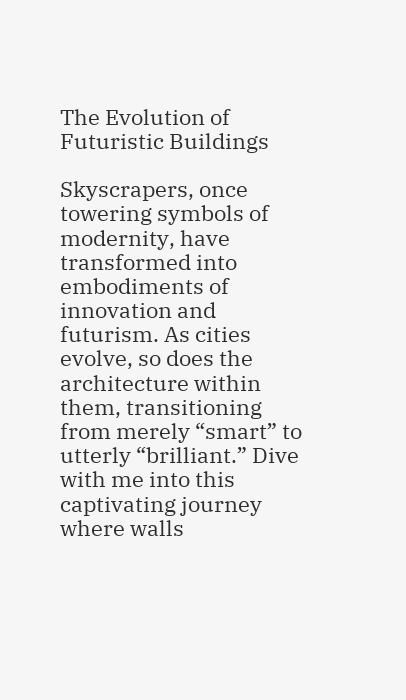The Evolution of Futuristic Buildings

Skyscrapers, once towering symbols of modernity, have transformed into embodiments of innovation and futurism. As cities evolve, so does the architecture within them, transitioning from merely “smart” to utterly “brilliant.” Dive with me into this captivating journey where walls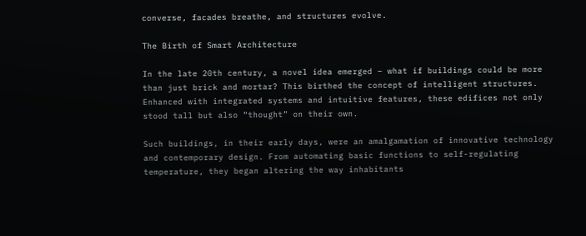converse, facades breathe, and structures evolve.

The Birth of Smart Architecture

In the late 20th century, a novel idea emerged – what if buildings could be more than just brick and mortar? This birthed the concept of intelligent structures. Enhanced with integrated systems and intuitive features, these edifices not only stood tall but also “thought” on their own.

Such buildings, in their early days, were an amalgamation of innovative technology and contemporary design. From automating basic functions to self-regulating temperature, they began altering the way inhabitants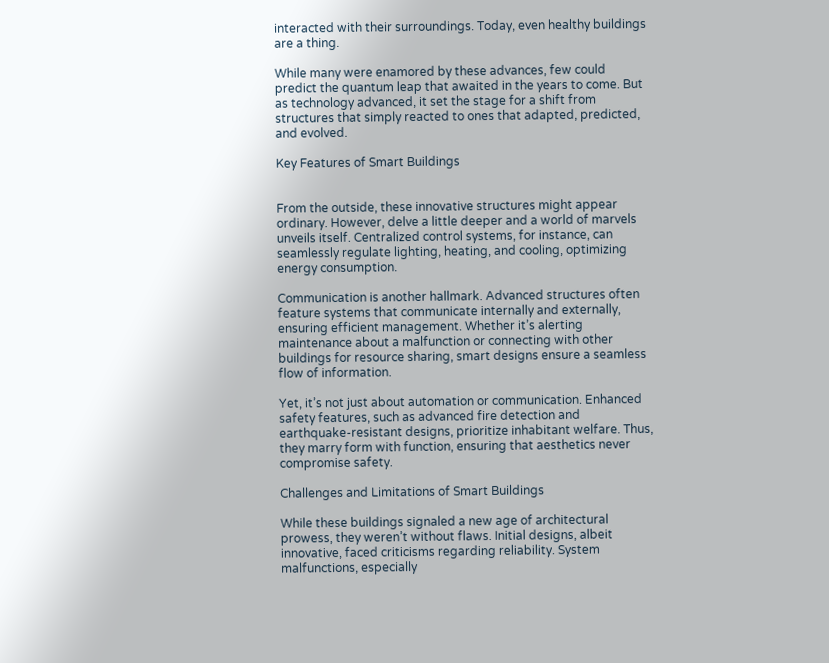interacted with their surroundings. Today, even healthy buildings are a thing.

While many were enamored by these advances, few could predict the quantum leap that awaited in the years to come. But as technology advanced, it set the stage for a shift from structures that simply reacted to ones that adapted, predicted, and evolved.

Key Features of Smart Buildings


From the outside, these innovative structures might appear ordinary. However, delve a little deeper and a world of marvels unveils itself. Centralized control systems, for instance, can seamlessly regulate lighting, heating, and cooling, optimizing energy consumption.

Communication is another hallmark. Advanced structures often feature systems that communicate internally and externally, ensuring efficient management. Whether it’s alerting maintenance about a malfunction or connecting with other buildings for resource sharing, smart designs ensure a seamless flow of information.

Yet, it’s not just about automation or communication. Enhanced safety features, such as advanced fire detection and earthquake-resistant designs, prioritize inhabitant welfare. Thus, they marry form with function, ensuring that aesthetics never compromise safety.

Challenges and Limitations of Smart Buildings

While these buildings signaled a new age of architectural prowess, they weren’t without flaws. Initial designs, albeit innovative, faced criticisms regarding reliability. System malfunctions, especially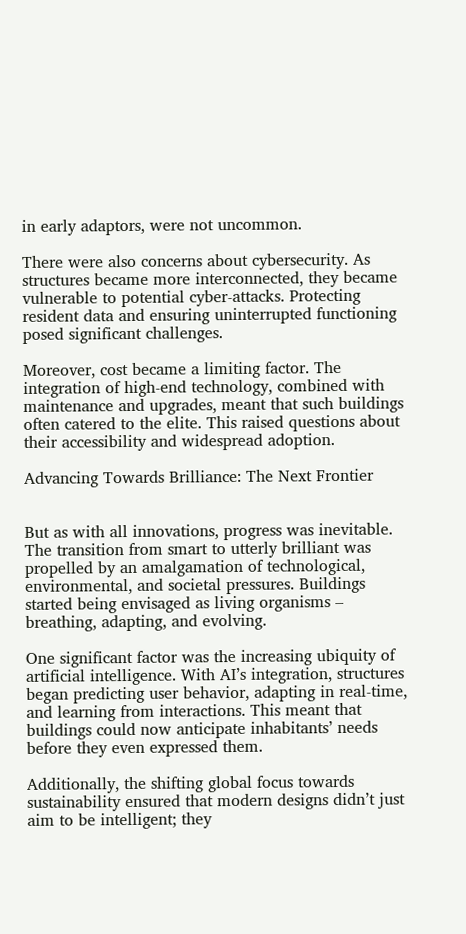in early adaptors, were not uncommon.

There were also concerns about cybersecurity. As structures became more interconnected, they became vulnerable to potential cyber-attacks. Protecting resident data and ensuring uninterrupted functioning posed significant challenges.

Moreover, cost became a limiting factor. The integration of high-end technology, combined with maintenance and upgrades, meant that such buildings often catered to the elite. This raised questions about their accessibility and widespread adoption.

Advancing Towards Brilliance: The Next Frontier


But as with all innovations, progress was inevitable. The transition from smart to utterly brilliant was propelled by an amalgamation of technological, environmental, and societal pressures. Buildings started being envisaged as living organisms – breathing, adapting, and evolving.

One significant factor was the increasing ubiquity of artificial intelligence. With AI’s integration, structures began predicting user behavior, adapting in real-time, and learning from interactions. This meant that buildings could now anticipate inhabitants’ needs before they even expressed them.

Additionally, the shifting global focus towards sustainability ensured that modern designs didn’t just aim to be intelligent; they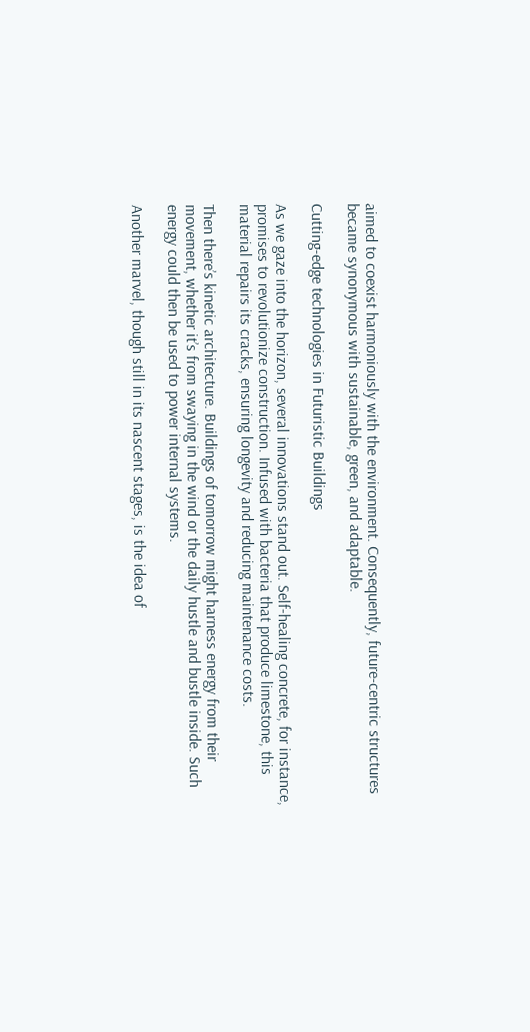aimed to coexist harmoniously with the environment. Consequently, future-centric structures became synonymous with sustainable, green, and adaptable.

Cutting-edge technologies in Futuristic Buildings

As we gaze into the horizon, several innovations stand out. Self-healing concrete, for instance, promises to revolutionize construction. Infused with bacteria that produce limestone, this material repairs its cracks, ensuring longevity and reducing maintenance costs.

Then there’s kinetic architecture. Buildings of tomorrow might harness energy from their movement, whether it’s from swaying in the wind or the daily hustle and bustle inside. Such energy could then be used to power internal systems.

Another marvel, though still in its nascent stages, is the idea of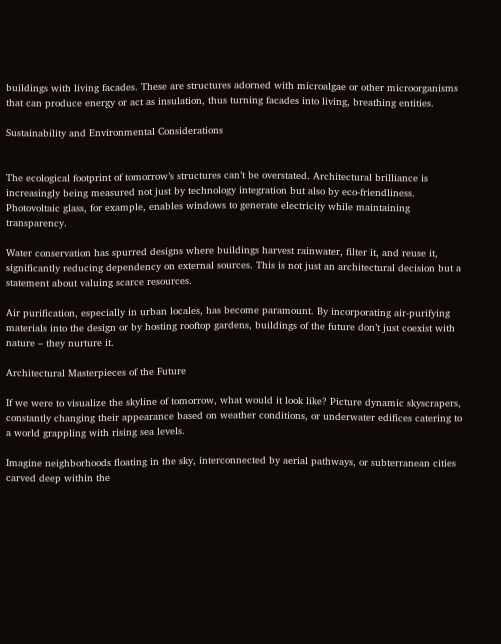buildings with living facades. These are structures adorned with microalgae or other microorganisms that can produce energy or act as insulation, thus turning facades into living, breathing entities.

Sustainability and Environmental Considerations


The ecological footprint of tomorrow’s structures can’t be overstated. Architectural brilliance is increasingly being measured not just by technology integration but also by eco-friendliness. Photovoltaic glass, for example, enables windows to generate electricity while maintaining transparency.

Water conservation has spurred designs where buildings harvest rainwater, filter it, and reuse it, significantly reducing dependency on external sources. This is not just an architectural decision but a statement about valuing scarce resources.

Air purification, especially in urban locales, has become paramount. By incorporating air-purifying materials into the design or by hosting rooftop gardens, buildings of the future don’t just coexist with nature – they nurture it.

Architectural Masterpieces of the Future

If we were to visualize the skyline of tomorrow, what would it look like? Picture dynamic skyscrapers, constantly changing their appearance based on weather conditions, or underwater edifices catering to a world grappling with rising sea levels.

Imagine neighborhoods floating in the sky, interconnected by aerial pathways, or subterranean cities carved deep within the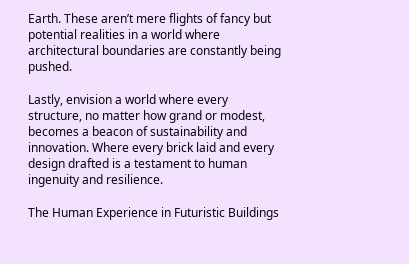Earth. These aren’t mere flights of fancy but potential realities in a world where architectural boundaries are constantly being pushed.

Lastly, envision a world where every structure, no matter how grand or modest, becomes a beacon of sustainability and innovation. Where every brick laid and every design drafted is a testament to human ingenuity and resilience.

The Human Experience in Futuristic Buildings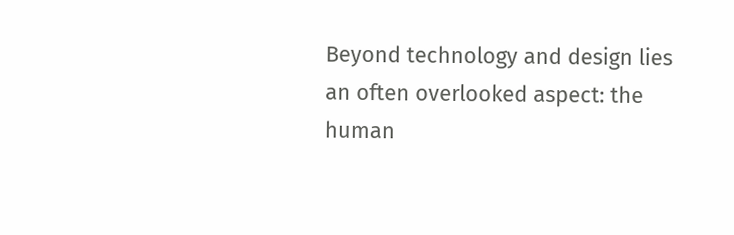Beyond technology and design lies an often overlooked aspect: the human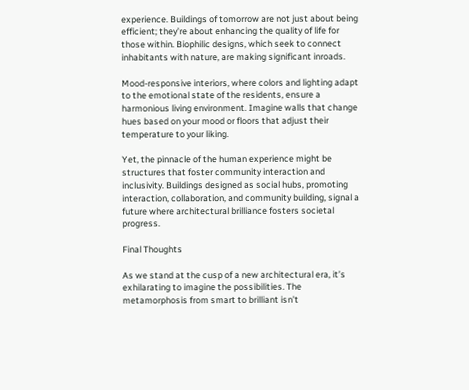experience. Buildings of tomorrow are not just about being efficient; they’re about enhancing the quality of life for those within. Biophilic designs, which seek to connect inhabitants with nature, are making significant inroads.

Mood-responsive interiors, where colors and lighting adapt to the emotional state of the residents, ensure a harmonious living environment. Imagine walls that change hues based on your mood or floors that adjust their temperature to your liking.

Yet, the pinnacle of the human experience might be structures that foster community interaction and inclusivity. Buildings designed as social hubs, promoting interaction, collaboration, and community building, signal a future where architectural brilliance fosters societal progress.

Final Thoughts

As we stand at the cusp of a new architectural era, it’s exhilarating to imagine the possibilities. The metamorphosis from smart to brilliant isn’t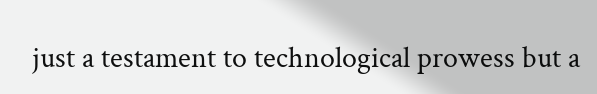just a testament to technological prowess but a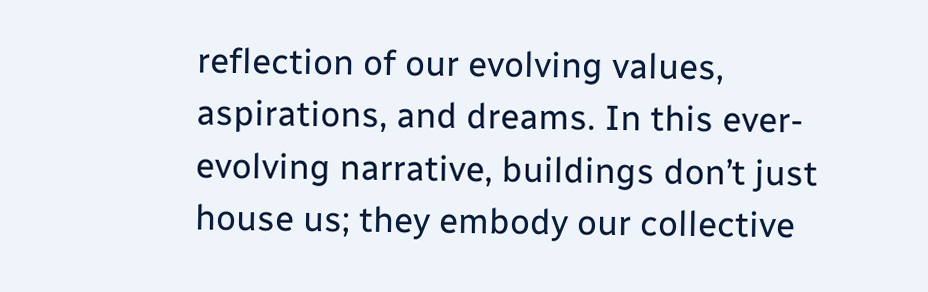reflection of our evolving values, aspirations, and dreams. In this ever-evolving narrative, buildings don’t just house us; they embody our collective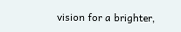vision for a brighter,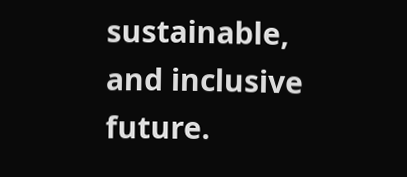sustainable, and inclusive future.